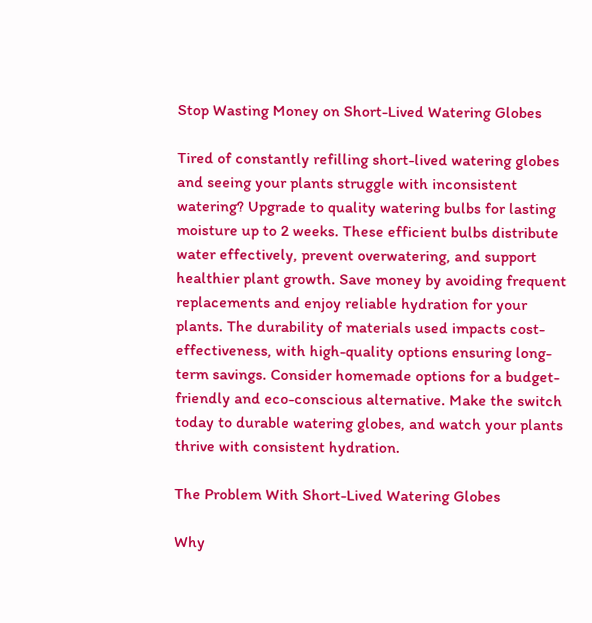Stop Wasting Money on Short-Lived Watering Globes

Tired of constantly refilling short-lived watering globes and seeing your plants struggle with inconsistent watering? Upgrade to quality watering bulbs for lasting moisture up to 2 weeks. These efficient bulbs distribute water effectively, prevent overwatering, and support healthier plant growth. Save money by avoiding frequent replacements and enjoy reliable hydration for your plants. The durability of materials used impacts cost-effectiveness, with high-quality options ensuring long-term savings. Consider homemade options for a budget-friendly and eco-conscious alternative. Make the switch today to durable watering globes, and watch your plants thrive with consistent hydration.

The Problem With Short-Lived Watering Globes

Why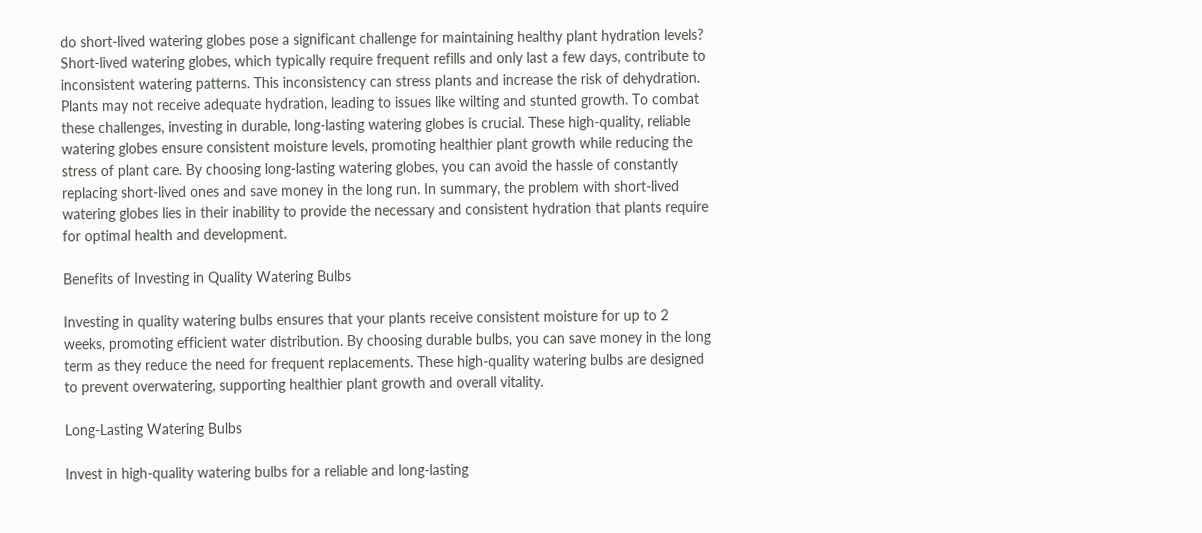do short-lived watering globes pose a significant challenge for maintaining healthy plant hydration levels? Short-lived watering globes, which typically require frequent refills and only last a few days, contribute to inconsistent watering patterns. This inconsistency can stress plants and increase the risk of dehydration. Plants may not receive adequate hydration, leading to issues like wilting and stunted growth. To combat these challenges, investing in durable, long-lasting watering globes is crucial. These high-quality, reliable watering globes ensure consistent moisture levels, promoting healthier plant growth while reducing the stress of plant care. By choosing long-lasting watering globes, you can avoid the hassle of constantly replacing short-lived ones and save money in the long run. In summary, the problem with short-lived watering globes lies in their inability to provide the necessary and consistent hydration that plants require for optimal health and development.

Benefits of Investing in Quality Watering Bulbs

Investing in quality watering bulbs ensures that your plants receive consistent moisture for up to 2 weeks, promoting efficient water distribution. By choosing durable bulbs, you can save money in the long term as they reduce the need for frequent replacements. These high-quality watering bulbs are designed to prevent overwatering, supporting healthier plant growth and overall vitality.

Long-Lasting Watering Bulbs

Invest in high-quality watering bulbs for a reliable and long-lasting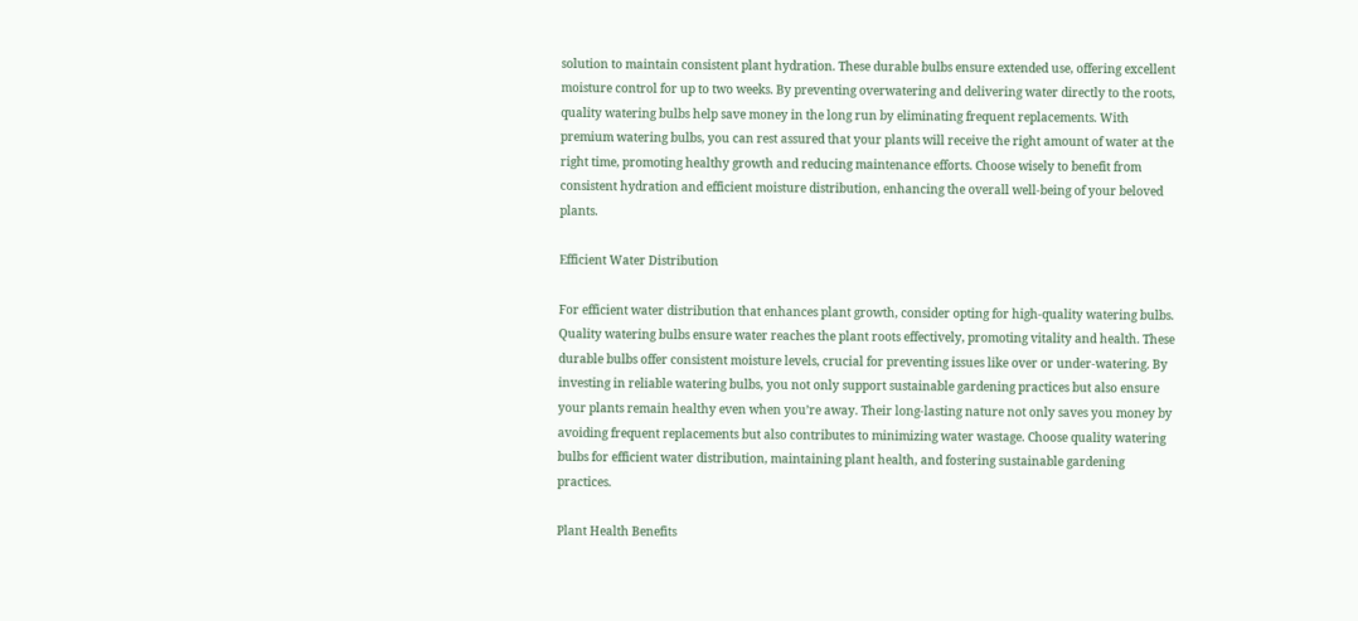solution to maintain consistent plant hydration. These durable bulbs ensure extended use, offering excellent moisture control for up to two weeks. By preventing overwatering and delivering water directly to the roots, quality watering bulbs help save money in the long run by eliminating frequent replacements. With premium watering bulbs, you can rest assured that your plants will receive the right amount of water at the right time, promoting healthy growth and reducing maintenance efforts. Choose wisely to benefit from consistent hydration and efficient moisture distribution, enhancing the overall well-being of your beloved plants.

Efficient Water Distribution

For efficient water distribution that enhances plant growth, consider opting for high-quality watering bulbs. Quality watering bulbs ensure water reaches the plant roots effectively, promoting vitality and health. These durable bulbs offer consistent moisture levels, crucial for preventing issues like over or under-watering. By investing in reliable watering bulbs, you not only support sustainable gardening practices but also ensure your plants remain healthy even when you’re away. Their long-lasting nature not only saves you money by avoiding frequent replacements but also contributes to minimizing water wastage. Choose quality watering bulbs for efficient water distribution, maintaining plant health, and fostering sustainable gardening practices.

Plant Health Benefits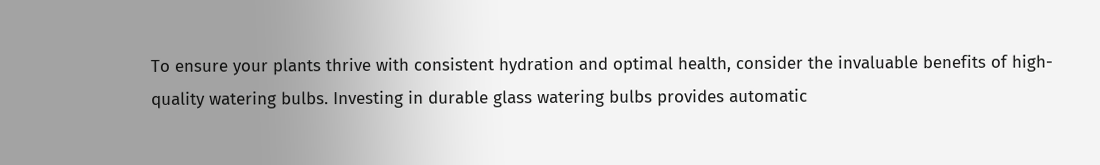To ensure your plants thrive with consistent hydration and optimal health, consider the invaluable benefits of high-quality watering bulbs. Investing in durable glass watering bulbs provides automatic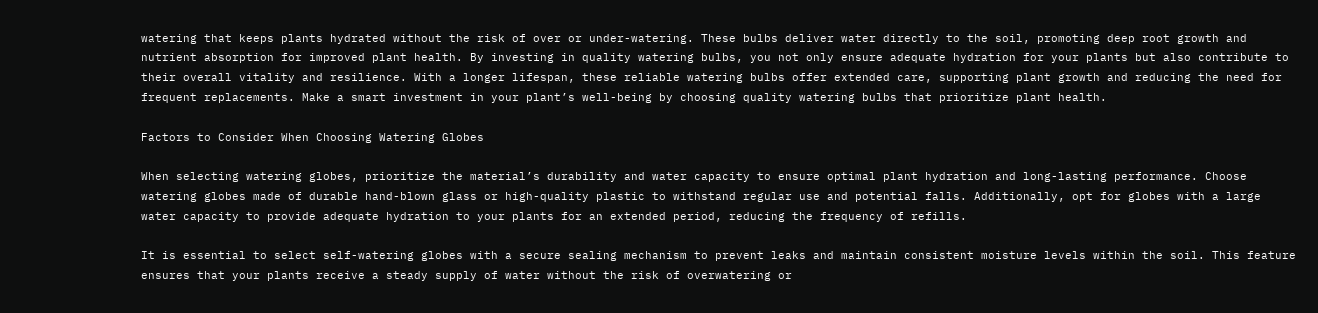watering that keeps plants hydrated without the risk of over or under-watering. These bulbs deliver water directly to the soil, promoting deep root growth and nutrient absorption for improved plant health. By investing in quality watering bulbs, you not only ensure adequate hydration for your plants but also contribute to their overall vitality and resilience. With a longer lifespan, these reliable watering bulbs offer extended care, supporting plant growth and reducing the need for frequent replacements. Make a smart investment in your plant’s well-being by choosing quality watering bulbs that prioritize plant health.

Factors to Consider When Choosing Watering Globes

When selecting watering globes, prioritize the material’s durability and water capacity to ensure optimal plant hydration and long-lasting performance. Choose watering globes made of durable hand-blown glass or high-quality plastic to withstand regular use and potential falls. Additionally, opt for globes with a large water capacity to provide adequate hydration to your plants for an extended period, reducing the frequency of refills.

It is essential to select self-watering globes with a secure sealing mechanism to prevent leaks and maintain consistent moisture levels within the soil. This feature ensures that your plants receive a steady supply of water without the risk of overwatering or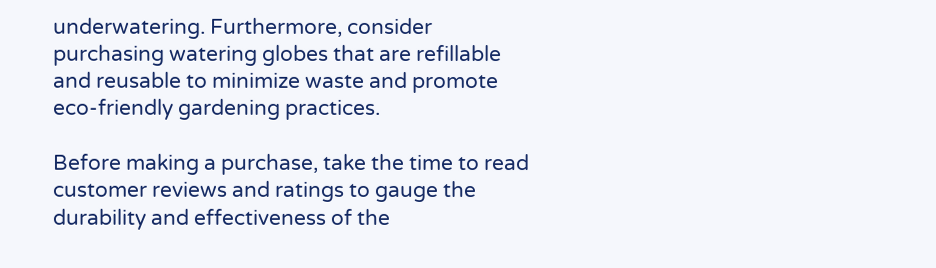underwatering. Furthermore, consider purchasing watering globes that are refillable and reusable to minimize waste and promote eco-friendly gardening practices.

Before making a purchase, take the time to read customer reviews and ratings to gauge the durability and effectiveness of the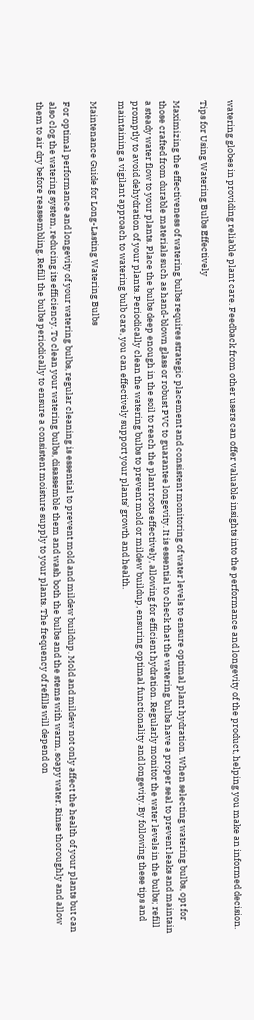watering globes in providing reliable plant care. Feedback from other users can offer valuable insights into the performance and longevity of the product, helping you make an informed decision.

Tips for Using Watering Bulbs Effectively

Maximizing the effectiveness of watering bulbs requires strategic placement and consistent monitoring of water levels to ensure optimal plant hydration. When selecting watering bulbs, opt for those crafted from durable materials such as hand-blown glass or robust PVC to guarantee longevity. It is essential to check that the watering bulbs have a proper seal to prevent leaks and maintain a steady water flow to your plants. Place the bulbs deep enough in the soil to reach the plant roots effectively, allowing for efficient hydration. Regularly monitor the water levels in the bulbs; refill promptly to avoid dehydration of your plants. Periodically clean the watering bulbs to prevent mold or mildew buildup, ensuring optimal functionality and longevity. By following these tips and maintaining a vigilant approach to watering bulb care, you can effectively support your plants’ growth and health.

Maintenance Guide for Long-Lasting Watering Bulbs

For optimal performance and longevity of your watering bulbs, regular cleaning is essential to prevent mold and mildew buildup. Mold and mildew not only affect the health of your plants but can also clog the watering system, reducing its efficiency. To clean your watering bulbs, disassemble them and wash both the bulbs and the stems with warm, soapy water. Rinse thoroughly and allow them to air dry before reassembling. Refill the bulbs periodically to ensure a consistent moisture supply to your plants. The frequency of refills will depend on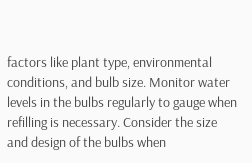factors like plant type, environmental conditions, and bulb size. Monitor water levels in the bulbs regularly to gauge when refilling is necessary. Consider the size and design of the bulbs when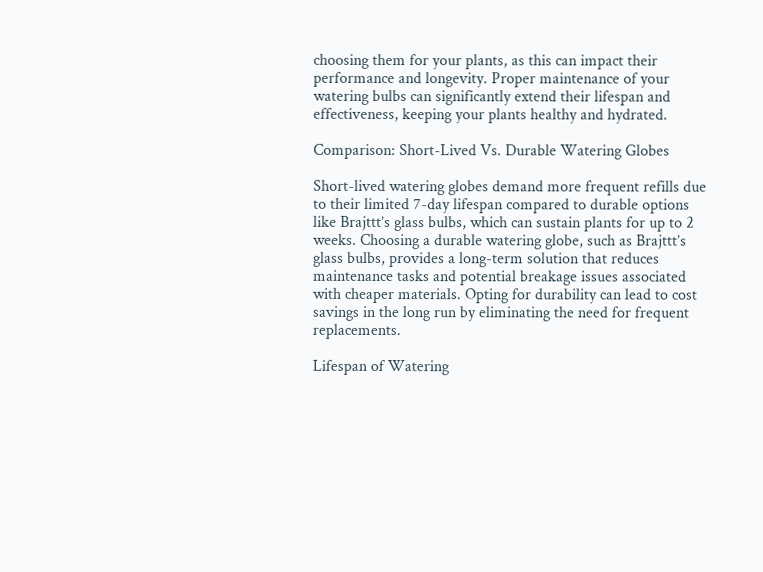choosing them for your plants, as this can impact their performance and longevity. Proper maintenance of your watering bulbs can significantly extend their lifespan and effectiveness, keeping your plants healthy and hydrated.

Comparison: Short-Lived Vs. Durable Watering Globes

Short-lived watering globes demand more frequent refills due to their limited 7-day lifespan compared to durable options like Brajttt’s glass bulbs, which can sustain plants for up to 2 weeks. Choosing a durable watering globe, such as Brajttt’s glass bulbs, provides a long-term solution that reduces maintenance tasks and potential breakage issues associated with cheaper materials. Opting for durability can lead to cost savings in the long run by eliminating the need for frequent replacements.

Lifespan of Watering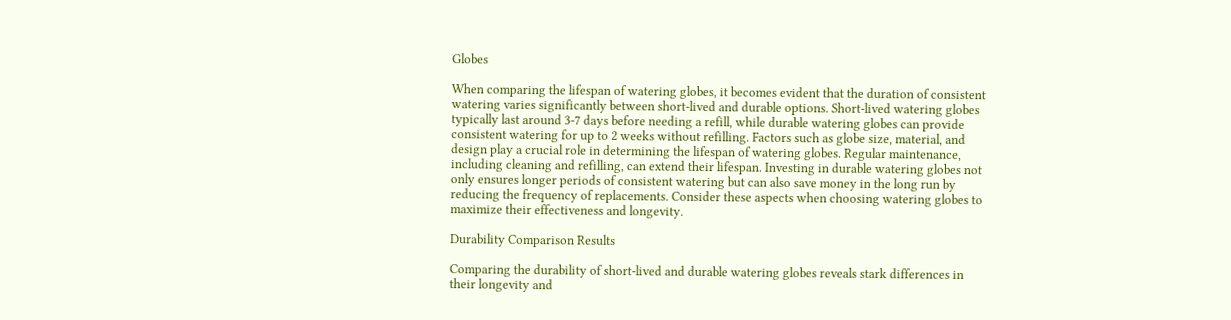Globes

When comparing the lifespan of watering globes, it becomes evident that the duration of consistent watering varies significantly between short-lived and durable options. Short-lived watering globes typically last around 3-7 days before needing a refill, while durable watering globes can provide consistent watering for up to 2 weeks without refilling. Factors such as globe size, material, and design play a crucial role in determining the lifespan of watering globes. Regular maintenance, including cleaning and refilling, can extend their lifespan. Investing in durable watering globes not only ensures longer periods of consistent watering but can also save money in the long run by reducing the frequency of replacements. Consider these aspects when choosing watering globes to maximize their effectiveness and longevity.

Durability Comparison Results

Comparing the durability of short-lived and durable watering globes reveals stark differences in their longevity and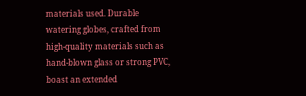materials used. Durable watering globes, crafted from high-quality materials such as hand-blown glass or strong PVC, boast an extended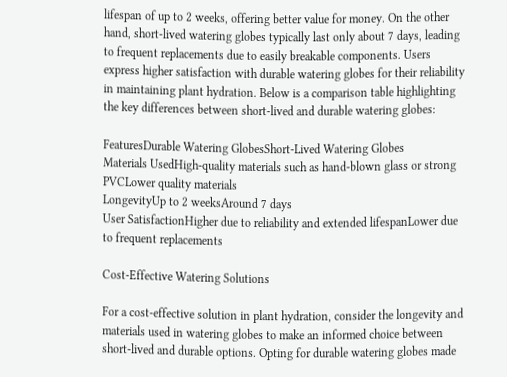lifespan of up to 2 weeks, offering better value for money. On the other hand, short-lived watering globes typically last only about 7 days, leading to frequent replacements due to easily breakable components. Users express higher satisfaction with durable watering globes for their reliability in maintaining plant hydration. Below is a comparison table highlighting the key differences between short-lived and durable watering globes:

FeaturesDurable Watering GlobesShort-Lived Watering Globes
Materials UsedHigh-quality materials such as hand-blown glass or strong PVCLower quality materials
LongevityUp to 2 weeksAround 7 days
User SatisfactionHigher due to reliability and extended lifespanLower due to frequent replacements

Cost-Effective Watering Solutions

For a cost-effective solution in plant hydration, consider the longevity and materials used in watering globes to make an informed choice between short-lived and durable options. Opting for durable watering globes made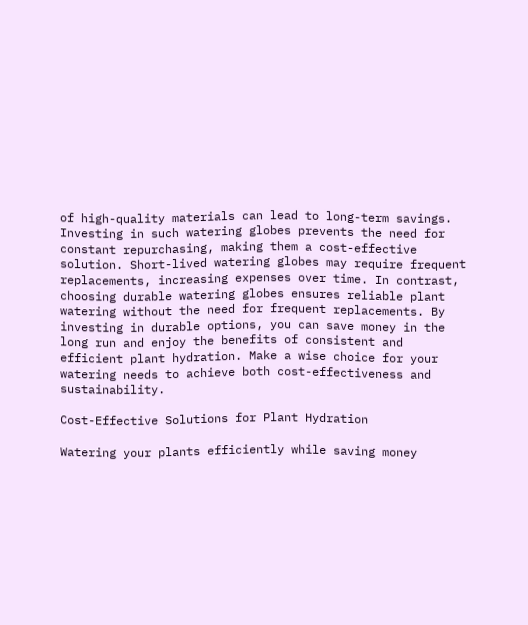of high-quality materials can lead to long-term savings. Investing in such watering globes prevents the need for constant repurchasing, making them a cost-effective solution. Short-lived watering globes may require frequent replacements, increasing expenses over time. In contrast, choosing durable watering globes ensures reliable plant watering without the need for frequent replacements. By investing in durable options, you can save money in the long run and enjoy the benefits of consistent and efficient plant hydration. Make a wise choice for your watering needs to achieve both cost-effectiveness and sustainability.

Cost-Effective Solutions for Plant Hydration

Watering your plants efficiently while saving money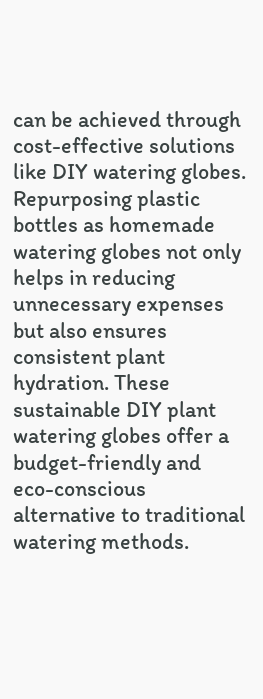can be achieved through cost-effective solutions like DIY watering globes. Repurposing plastic bottles as homemade watering globes not only helps in reducing unnecessary expenses but also ensures consistent plant hydration. These sustainable DIY plant watering globes offer a budget-friendly and eco-conscious alternative to traditional watering methods.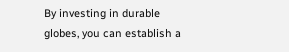By investing in durable globes, you can establish a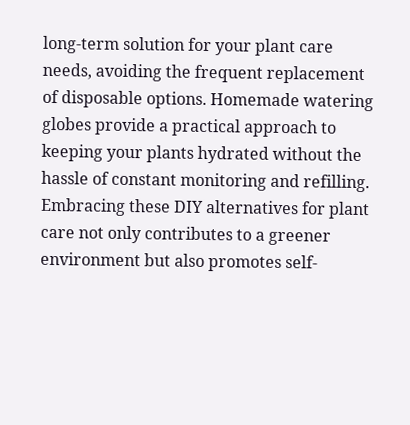long-term solution for your plant care needs, avoiding the frequent replacement of disposable options. Homemade watering globes provide a practical approach to keeping your plants hydrated without the hassle of constant monitoring and refilling. Embracing these DIY alternatives for plant care not only contributes to a greener environment but also promotes self-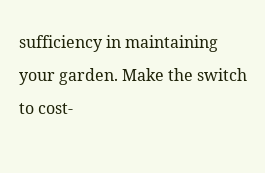sufficiency in maintaining your garden. Make the switch to cost-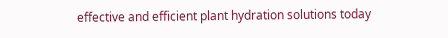effective and efficient plant hydration solutions today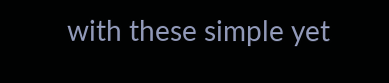with these simple yet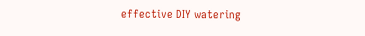effective DIY watering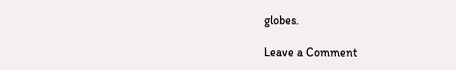globes.

Leave a Comment